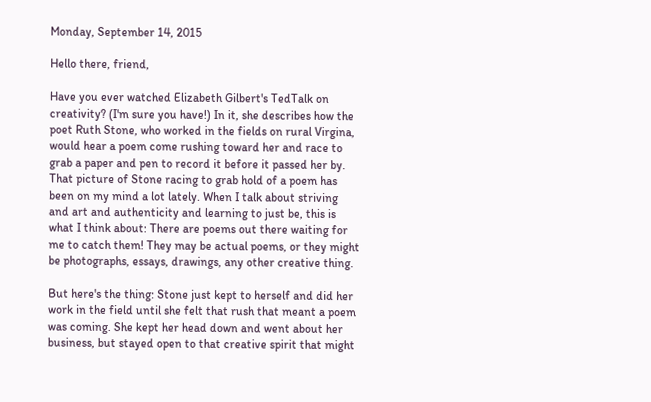Monday, September 14, 2015

Hello there, friend,

Have you ever watched Elizabeth Gilbert's TedTalk on creativity? (I'm sure you have!) In it, she describes how the poet Ruth Stone, who worked in the fields on rural Virgina, would hear a poem come rushing toward her and race to grab a paper and pen to record it before it passed her by. That picture of Stone racing to grab hold of a poem has been on my mind a lot lately. When I talk about striving and art and authenticity and learning to just be, this is what I think about: There are poems out there waiting for me to catch them! They may be actual poems, or they might be photographs, essays, drawings, any other creative thing.

But here's the thing: Stone just kept to herself and did her work in the field until she felt that rush that meant a poem was coming. She kept her head down and went about her business, but stayed open to that creative spirit that might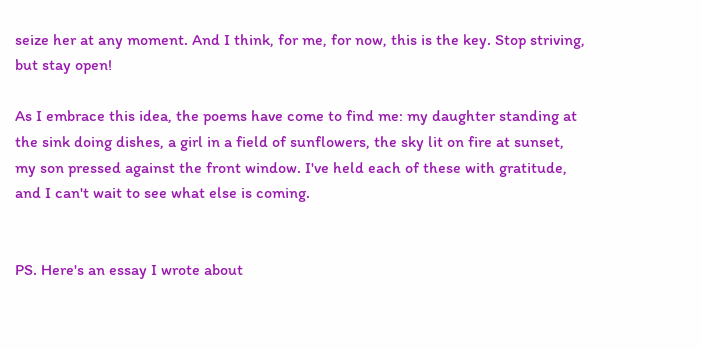seize her at any moment. And I think, for me, for now, this is the key. Stop striving, but stay open!

As I embrace this idea, the poems have come to find me: my daughter standing at the sink doing dishes, a girl in a field of sunflowers, the sky lit on fire at sunset, my son pressed against the front window. I've held each of these with gratitude, and I can't wait to see what else is coming.


PS. Here's an essay I wrote about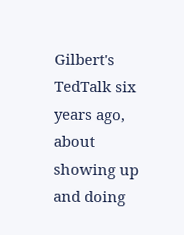Gilbert's TedTalk six years ago, about showing up and doing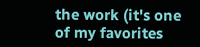the work (it's one of my favorites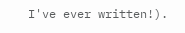I've ever written!).